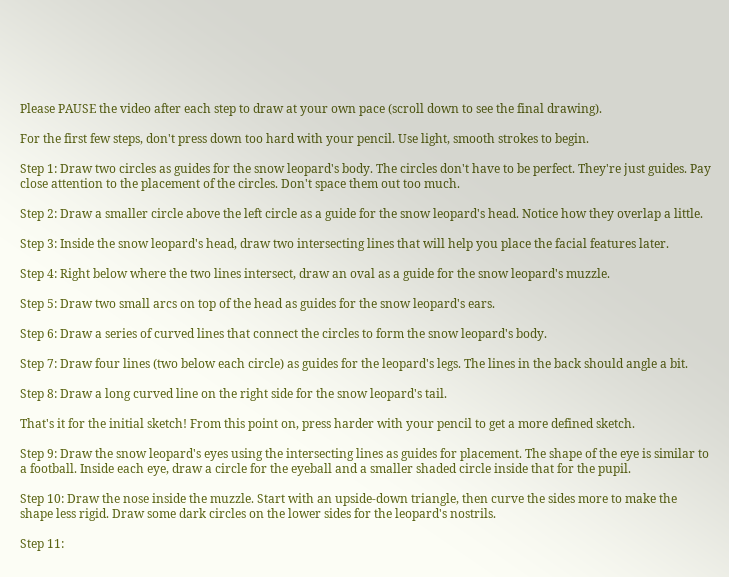Please PAUSE the video after each step to draw at your own pace (scroll down to see the final drawing).

For the first few steps, don't press down too hard with your pencil. Use light, smooth strokes to begin.

Step 1: Draw two circles as guides for the snow leopard's body. The circles don't have to be perfect. They're just guides. Pay close attention to the placement of the circles. Don't space them out too much.

Step 2: Draw a smaller circle above the left circle as a guide for the snow leopard's head. Notice how they overlap a little.

Step 3: Inside the snow leopard's head, draw two intersecting lines that will help you place the facial features later.

Step 4: Right below where the two lines intersect, draw an oval as a guide for the snow leopard's muzzle.

Step 5: Draw two small arcs on top of the head as guides for the snow leopard's ears.

Step 6: Draw a series of curved lines that connect the circles to form the snow leopard's body.

Step 7: Draw four lines (two below each circle) as guides for the leopard's legs. The lines in the back should angle a bit.

Step 8: Draw a long curved line on the right side for the snow leopard's tail.

That's it for the initial sketch! From this point on, press harder with your pencil to get a more defined sketch.

Step 9: Draw the snow leopard's eyes using the intersecting lines as guides for placement. The shape of the eye is similar to a football. Inside each eye, draw a circle for the eyeball and a smaller shaded circle inside that for the pupil.

Step 10: Draw the nose inside the muzzle. Start with an upside-down triangle, then curve the sides more to make the shape less rigid. Draw some dark circles on the lower sides for the leopard's nostrils.

Step 11: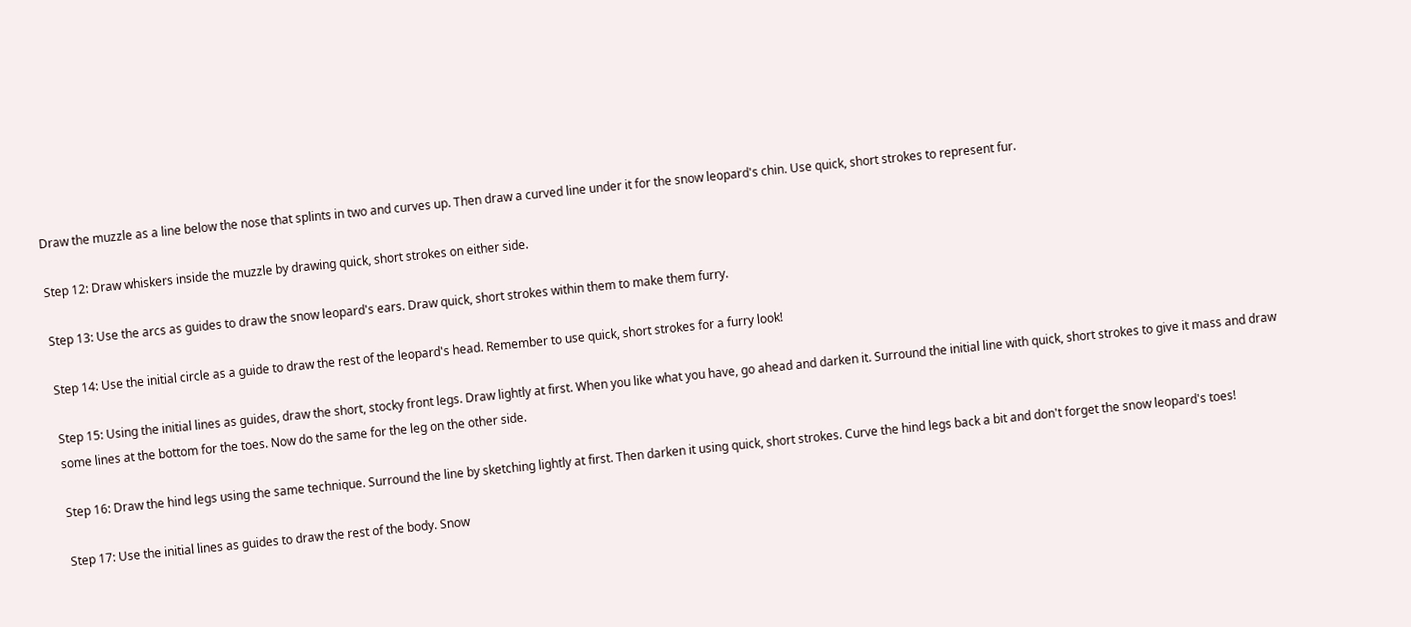Draw the muzzle as a line below the nose that splints in two and curves up. Then draw a curved line under it for the snow leopard's chin. Use quick, short strokes to represent fur.

Step 12: Draw whiskers inside the muzzle by drawing quick, short strokes on either side.

Step 13: Use the arcs as guides to draw the snow leopard's ears. Draw quick, short strokes within them to make them furry.

Step 14: Use the initial circle as a guide to draw the rest of the leopard's head. Remember to use quick, short strokes for a furry look!

Step 15: Using the initial lines as guides, draw the short, stocky front legs. Draw lightly at first. When you like what you have, go ahead and darken it. Surround the initial line with quick, short strokes to give it mass and draw some lines at the bottom for the toes. Now do the same for the leg on the other side.

Step 16: Draw the hind legs using the same technique. Surround the line by sketching lightly at first. Then darken it using quick, short strokes. Curve the hind legs back a bit and don't forget the snow leopard's toes!

Step 17: Use the initial lines as guides to draw the rest of the body. Snow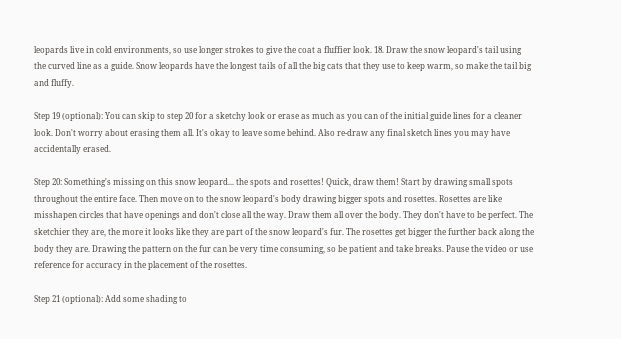leopards live in cold environments, so use longer strokes to give the coat a fluffier look. 18. Draw the snow leopard's tail using the curved line as a guide. Snow leopards have the longest tails of all the big cats that they use to keep warm, so make the tail big and fluffy.

Step 19 (optional): You can skip to step 20 for a sketchy look or erase as much as you can of the initial guide lines for a cleaner look. Don't worry about erasing them all. It's okay to leave some behind. Also re-draw any final sketch lines you may have accidentally erased.

Step 20: Something's missing on this snow leopard... the spots and rosettes! Quick, draw them! Start by drawing small spots throughout the entire face. Then move on to the snow leopard's body drawing bigger spots and rosettes. Rosettes are like misshapen circles that have openings and don't close all the way. Draw them all over the body. They don't have to be perfect. The sketchier they are, the more it looks like they are part of the snow leopard's fur. The rosettes get bigger the further back along the body they are. Drawing the pattern on the fur can be very time consuming, so be patient and take breaks. Pause the video or use reference for accuracy in the placement of the rosettes.

Step 21 (optional): Add some shading to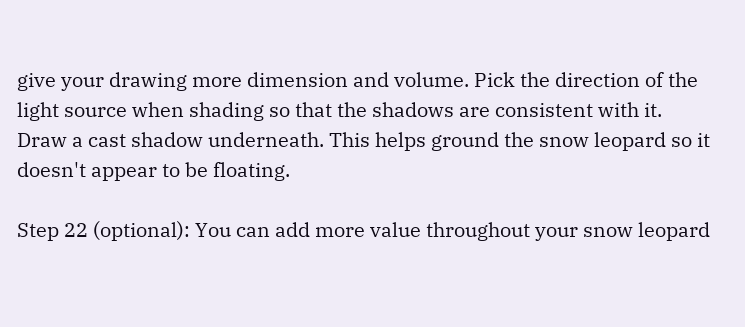give your drawing more dimension and volume. Pick the direction of the light source when shading so that the shadows are consistent with it. Draw a cast shadow underneath. This helps ground the snow leopard so it doesn't appear to be floating.

Step 22 (optional): You can add more value throughout your snow leopard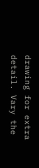drawing for extra detail. Vary the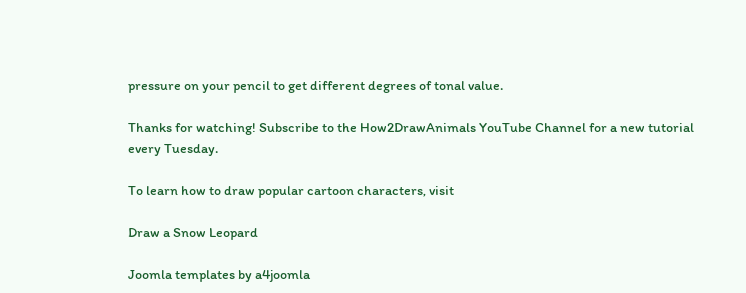pressure on your pencil to get different degrees of tonal value.

Thanks for watching! Subscribe to the How2DrawAnimals YouTube Channel for a new tutorial every Tuesday.

To learn how to draw popular cartoon characters, visit

Draw a Snow Leopard

Joomla templates by a4joomla